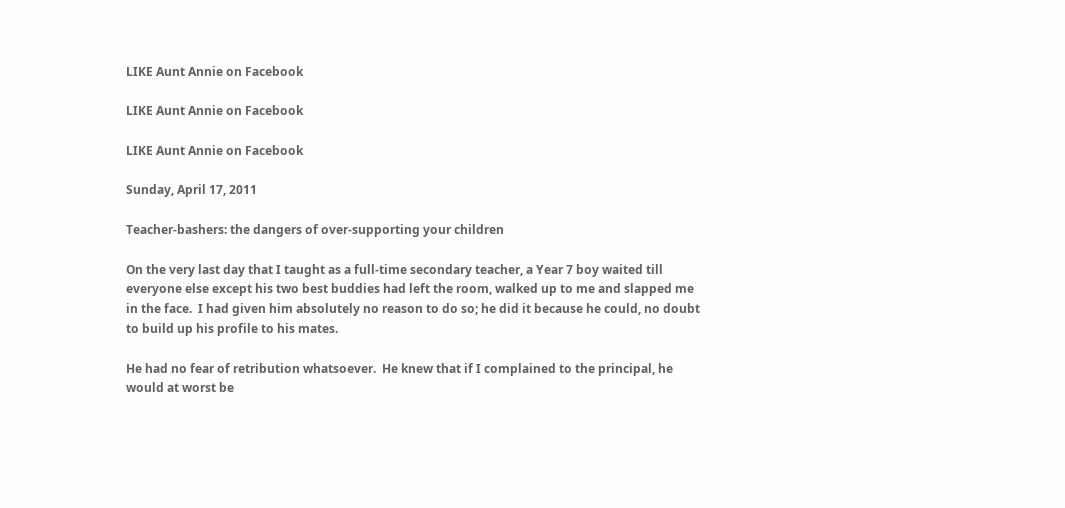LIKE Aunt Annie on Facebook

LIKE Aunt Annie on Facebook

LIKE Aunt Annie on Facebook

Sunday, April 17, 2011

Teacher-bashers: the dangers of over-supporting your children

On the very last day that I taught as a full-time secondary teacher, a Year 7 boy waited till everyone else except his two best buddies had left the room, walked up to me and slapped me in the face.  I had given him absolutely no reason to do so; he did it because he could, no doubt to build up his profile to his mates.

He had no fear of retribution whatsoever.  He knew that if I complained to the principal, he would at worst be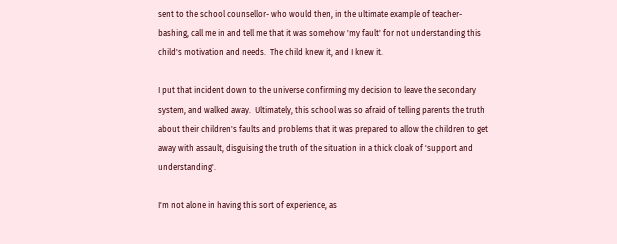sent to the school counsellor- who would then, in the ultimate example of teacher-bashing, call me in and tell me that it was somehow 'my fault' for not understanding this child's motivation and needs.  The child knew it, and I knew it.

I put that incident down to the universe confirming my decision to leave the secondary system, and walked away.  Ultimately, this school was so afraid of telling parents the truth about their children's faults and problems that it was prepared to allow the children to get away with assault, disguising the truth of the situation in a thick cloak of 'support and understanding'.

I'm not alone in having this sort of experience, as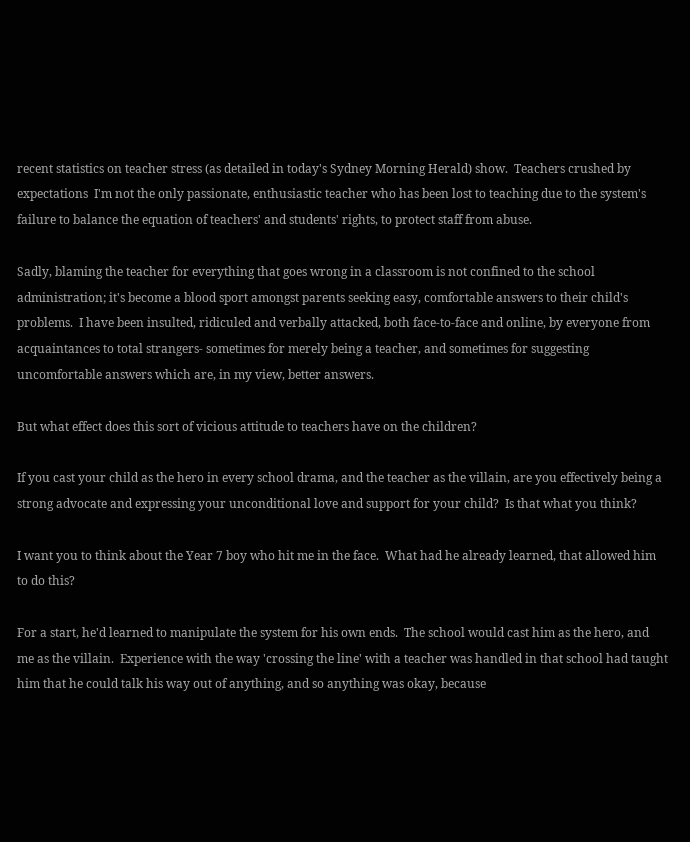recent statistics on teacher stress (as detailed in today's Sydney Morning Herald) show.  Teachers crushed by expectations  I'm not the only passionate, enthusiastic teacher who has been lost to teaching due to the system's failure to balance the equation of teachers' and students' rights, to protect staff from abuse.

Sadly, blaming the teacher for everything that goes wrong in a classroom is not confined to the school administration; it's become a blood sport amongst parents seeking easy, comfortable answers to their child's problems.  I have been insulted, ridiculed and verbally attacked, both face-to-face and online, by everyone from acquaintances to total strangers- sometimes for merely being a teacher, and sometimes for suggesting uncomfortable answers which are, in my view, better answers.

But what effect does this sort of vicious attitude to teachers have on the children?

If you cast your child as the hero in every school drama, and the teacher as the villain, are you effectively being a strong advocate and expressing your unconditional love and support for your child?  Is that what you think?

I want you to think about the Year 7 boy who hit me in the face.  What had he already learned, that allowed him to do this?

For a start, he'd learned to manipulate the system for his own ends.  The school would cast him as the hero, and me as the villain.  Experience with the way 'crossing the line' with a teacher was handled in that school had taught him that he could talk his way out of anything, and so anything was okay, because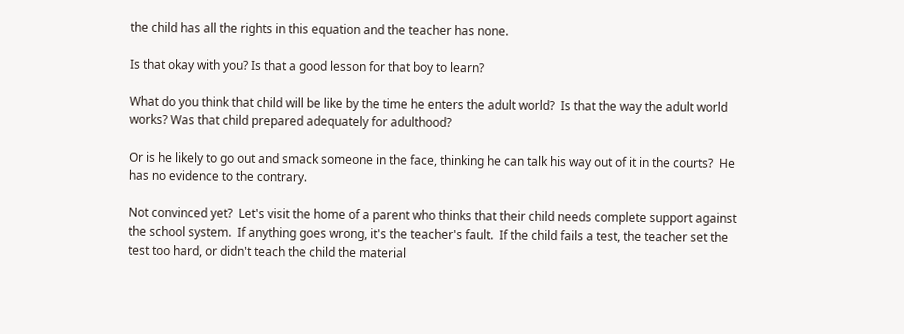the child has all the rights in this equation and the teacher has none.

Is that okay with you? Is that a good lesson for that boy to learn?

What do you think that child will be like by the time he enters the adult world?  Is that the way the adult world works? Was that child prepared adequately for adulthood?

Or is he likely to go out and smack someone in the face, thinking he can talk his way out of it in the courts?  He has no evidence to the contrary.

Not convinced yet?  Let's visit the home of a parent who thinks that their child needs complete support against the school system.  If anything goes wrong, it's the teacher's fault.  If the child fails a test, the teacher set the test too hard, or didn't teach the child the material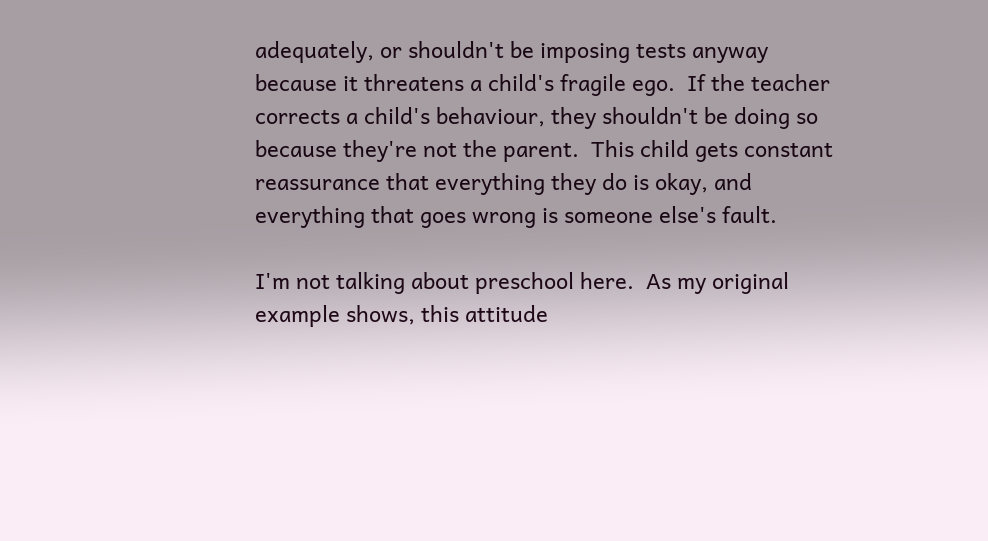adequately, or shouldn't be imposing tests anyway because it threatens a child's fragile ego.  If the teacher corrects a child's behaviour, they shouldn't be doing so because they're not the parent.  This child gets constant reassurance that everything they do is okay, and everything that goes wrong is someone else's fault.

I'm not talking about preschool here.  As my original example shows, this attitude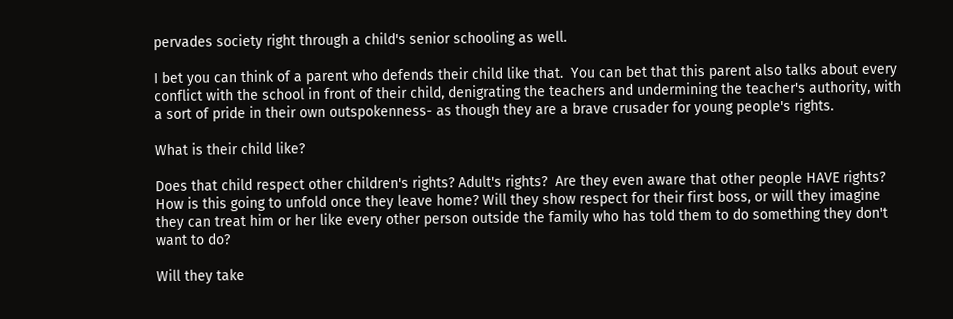pervades society right through a child's senior schooling as well.

I bet you can think of a parent who defends their child like that.  You can bet that this parent also talks about every conflict with the school in front of their child, denigrating the teachers and undermining the teacher's authority, with a sort of pride in their own outspokenness- as though they are a brave crusader for young people's rights.

What is their child like?

Does that child respect other children's rights? Adult's rights?  Are they even aware that other people HAVE rights? How is this going to unfold once they leave home? Will they show respect for their first boss, or will they imagine they can treat him or her like every other person outside the family who has told them to do something they don't want to do?

Will they take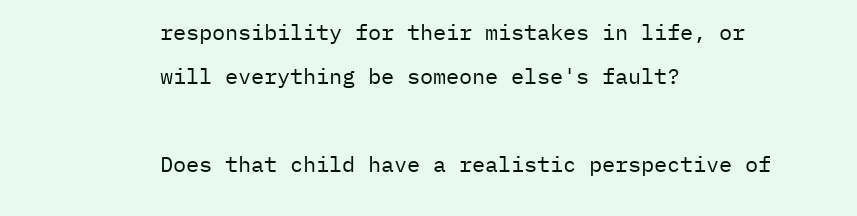responsibility for their mistakes in life, or will everything be someone else's fault?

Does that child have a realistic perspective of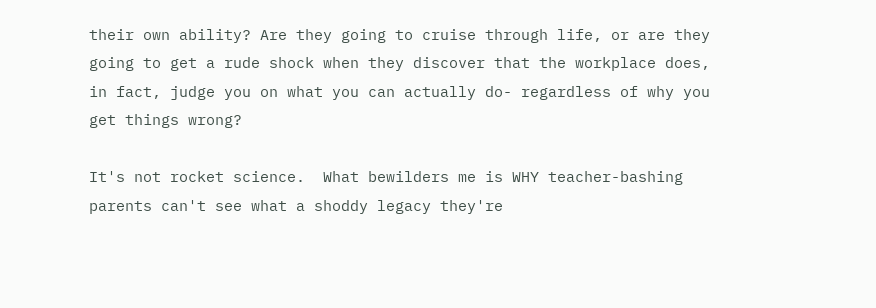their own ability? Are they going to cruise through life, or are they going to get a rude shock when they discover that the workplace does, in fact, judge you on what you can actually do- regardless of why you get things wrong?

It's not rocket science.  What bewilders me is WHY teacher-bashing parents can't see what a shoddy legacy they're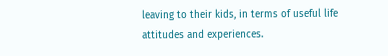leaving to their kids, in terms of useful life attitudes and experiences.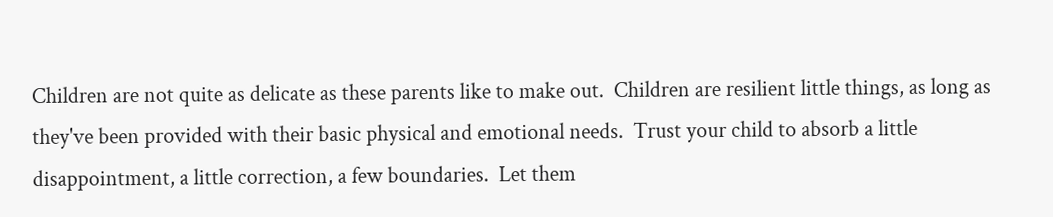Children are not quite as delicate as these parents like to make out.  Children are resilient little things, as long as they've been provided with their basic physical and emotional needs.  Trust your child to absorb a little disappointment, a little correction, a few boundaries.  Let them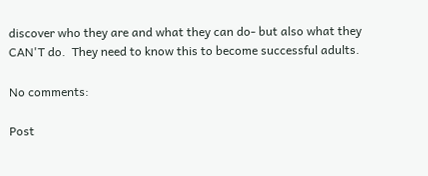discover who they are and what they can do- but also what they CAN'T do.  They need to know this to become successful adults.

No comments:

Post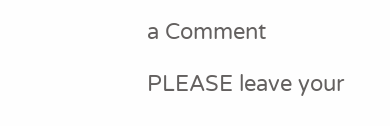a Comment

PLEASE leave your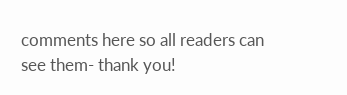comments here so all readers can see them- thank you!